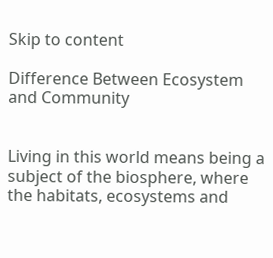Skip to content

Difference Between Ecosystem and Community


Living in this world means being a subject of the biosphere, where the habitats, ecosystems and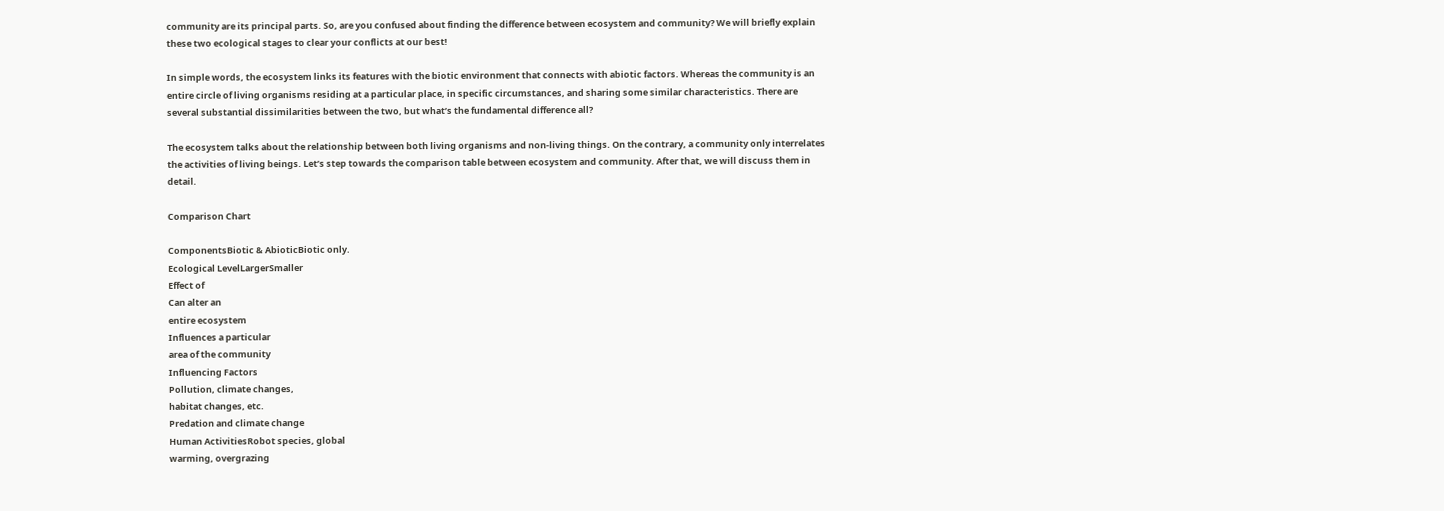community are its principal parts. So, are you confused about finding the difference between ecosystem and community? We will briefly explain these two ecological stages to clear your conflicts at our best!

In simple words, the ecosystem links its features with the biotic environment that connects with abiotic factors. Whereas the community is an entire circle of living organisms residing at a particular place, in specific circumstances, and sharing some similar characteristics. There are several substantial dissimilarities between the two, but what’s the fundamental difference all?

The ecosystem talks about the relationship between both living organisms and non-living things. On the contrary, a community only interrelates the activities of living beings. Let’s step towards the comparison table between ecosystem and community. After that, we will discuss them in detail.

Comparison Chart

ComponentsBiotic & AbioticBiotic only.
Ecological LevelLargerSmaller
Effect of
Can alter an
entire ecosystem
Influences a particular
area of the community
Influencing Factors
Pollution, climate changes,
habitat changes, etc.
Predation and climate change
Human ActivitiesRobot species, global
warming, overgrazing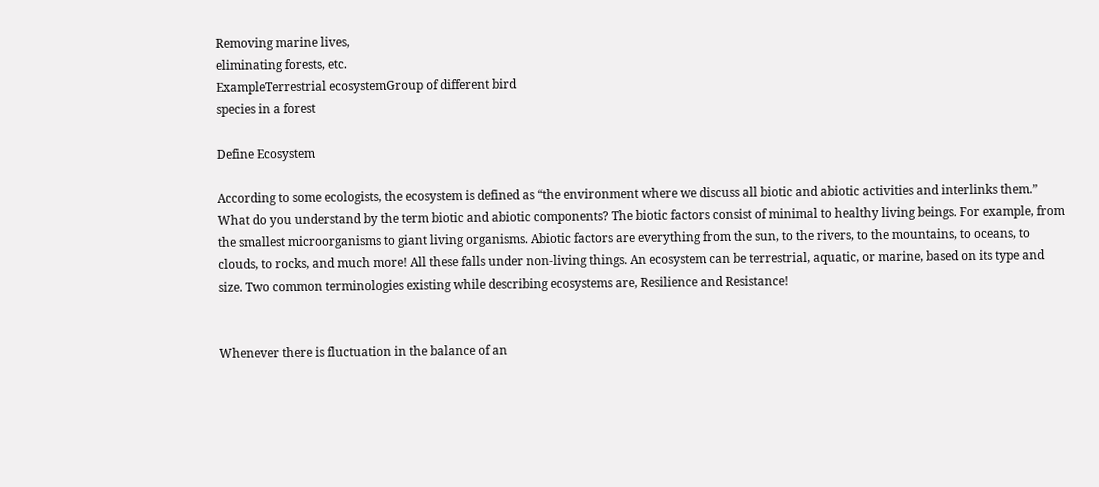Removing marine lives,
eliminating forests, etc.
ExampleTerrestrial ecosystemGroup of different bird
species in a forest

Define Ecosystem

According to some ecologists, the ecosystem is defined as “the environment where we discuss all biotic and abiotic activities and interlinks them.” What do you understand by the term biotic and abiotic components? The biotic factors consist of minimal to healthy living beings. For example, from the smallest microorganisms to giant living organisms. Abiotic factors are everything from the sun, to the rivers, to the mountains, to oceans, to clouds, to rocks, and much more! All these falls under non-living things. An ecosystem can be terrestrial, aquatic, or marine, based on its type and size. Two common terminologies existing while describing ecosystems are, Resilience and Resistance!


Whenever there is fluctuation in the balance of an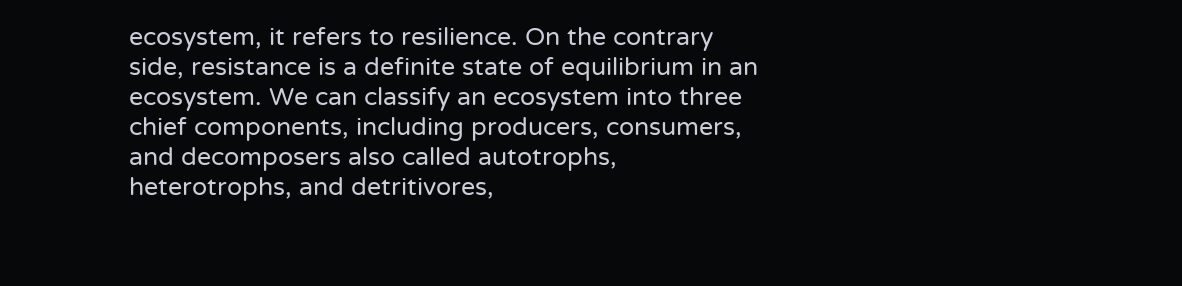ecosystem, it refers to resilience. On the contrary side, resistance is a definite state of equilibrium in an ecosystem. We can classify an ecosystem into three chief components, including producers, consumers, and decomposers also called autotrophs, heterotrophs, and detritivores,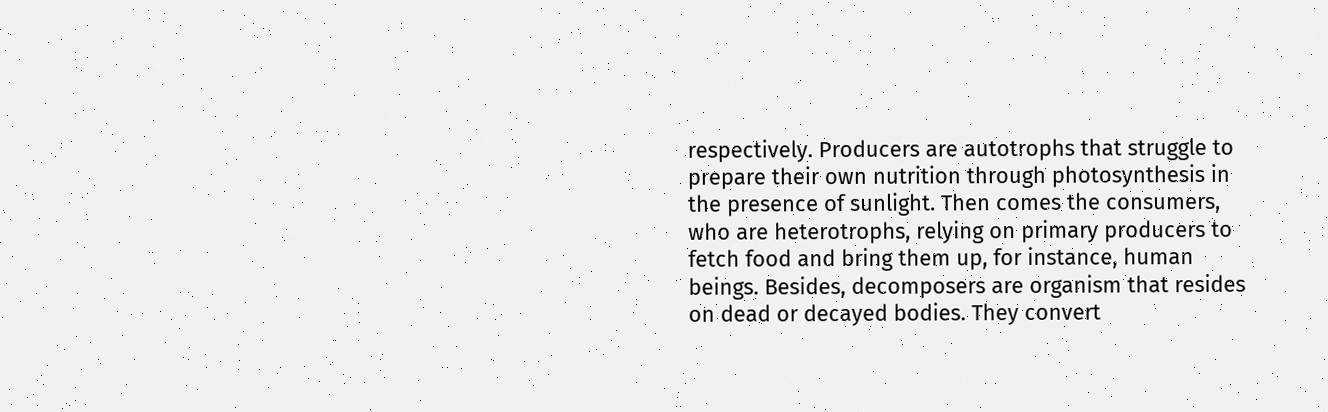respectively. Producers are autotrophs that struggle to prepare their own nutrition through photosynthesis in the presence of sunlight. Then comes the consumers, who are heterotrophs, relying on primary producers to fetch food and bring them up, for instance, human beings. Besides, decomposers are organism that resides on dead or decayed bodies. They convert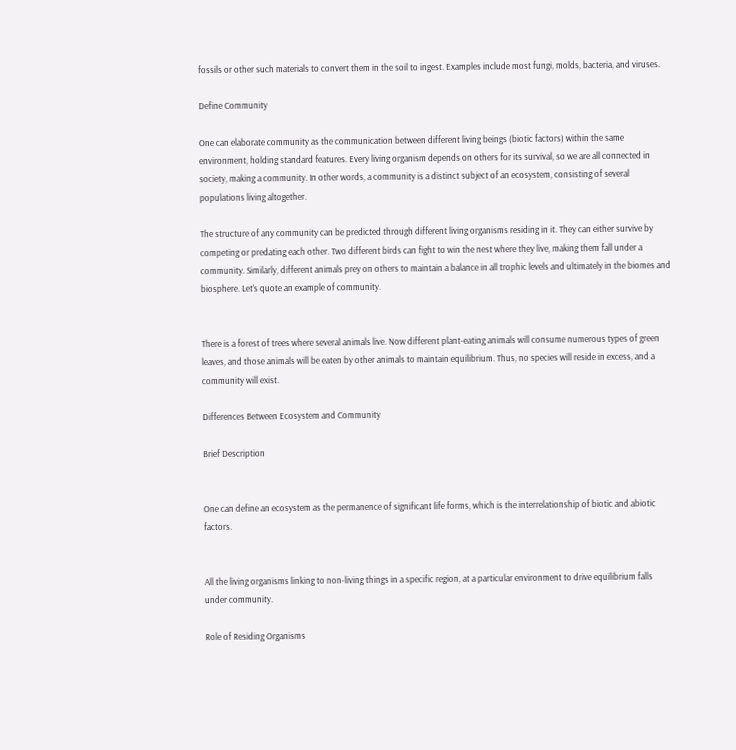fossils or other such materials to convert them in the soil to ingest. Examples include most fungi, molds, bacteria, and viruses.

Define Community

One can elaborate community as the communication between different living beings (biotic factors) within the same environment, holding standard features. Every living organism depends on others for its survival, so we are all connected in society, making a community. In other words, a community is a distinct subject of an ecosystem, consisting of several populations living altogether.

The structure of any community can be predicted through different living organisms residing in it. They can either survive by competing or predating each other. Two different birds can fight to win the nest where they live, making them fall under a community. Similarly, different animals prey on others to maintain a balance in all trophic levels and ultimately in the biomes and biosphere. Let’s quote an example of community.


There is a forest of trees where several animals live. Now different plant-eating animals will consume numerous types of green leaves, and those animals will be eaten by other animals to maintain equilibrium. Thus, no species will reside in excess, and a community will exist.

Differences Between Ecosystem and Community

Brief Description


One can define an ecosystem as the permanence of significant life forms, which is the interrelationship of biotic and abiotic factors.


All the living organisms linking to non-living things in a specific region, at a particular environment to drive equilibrium falls under community.

Role of Residing Organisms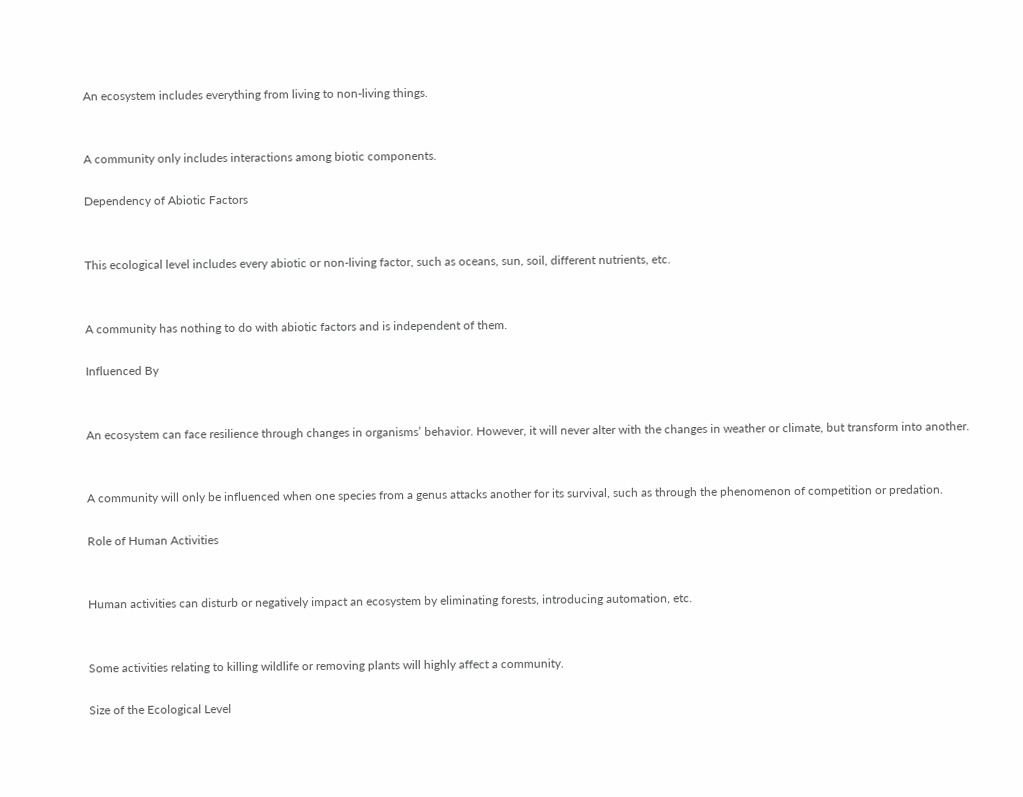An ecosystem includes everything from living to non-living things.


A community only includes interactions among biotic components.

Dependency of Abiotic Factors


This ecological level includes every abiotic or non-living factor, such as oceans, sun, soil, different nutrients, etc.


A community has nothing to do with abiotic factors and is independent of them.

Influenced By


An ecosystem can face resilience through changes in organisms’ behavior. However, it will never alter with the changes in weather or climate, but transform into another.


A community will only be influenced when one species from a genus attacks another for its survival, such as through the phenomenon of competition or predation.

Role of Human Activities


Human activities can disturb or negatively impact an ecosystem by eliminating forests, introducing automation, etc.


Some activities relating to killing wildlife or removing plants will highly affect a community.

Size of the Ecological Level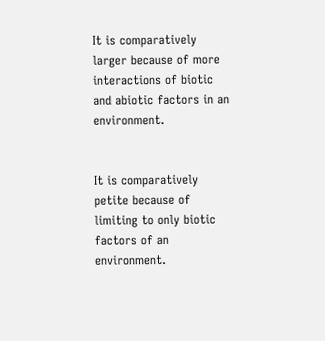It is comparatively larger because of more interactions of biotic and abiotic factors in an environment.


It is comparatively petite because of limiting to only biotic factors of an environment.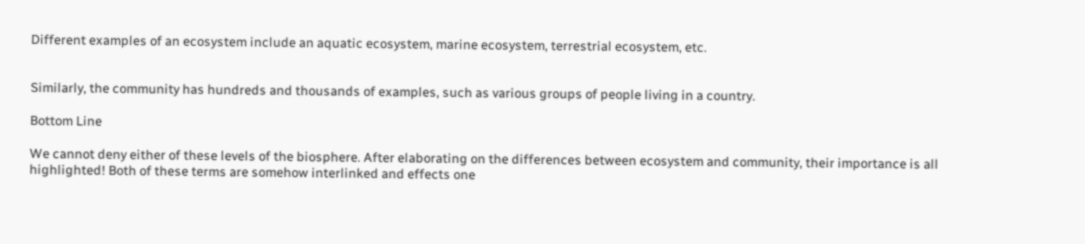Different examples of an ecosystem include an aquatic ecosystem, marine ecosystem, terrestrial ecosystem, etc.


Similarly, the community has hundreds and thousands of examples, such as various groups of people living in a country.

Bottom Line

We cannot deny either of these levels of the biosphere. After elaborating on the differences between ecosystem and community, their importance is all highlighted! Both of these terms are somehow interlinked and effects one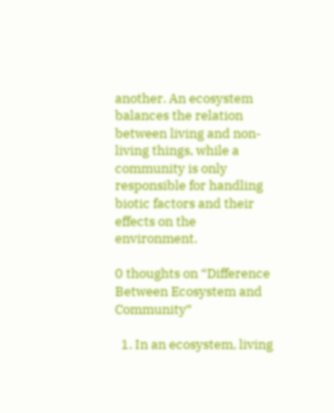another. An ecosystem balances the relation between living and non-living things, while a community is only responsible for handling biotic factors and their effects on the environment.

0 thoughts on “Difference Between Ecosystem and Community”

  1. In an ecosystem, living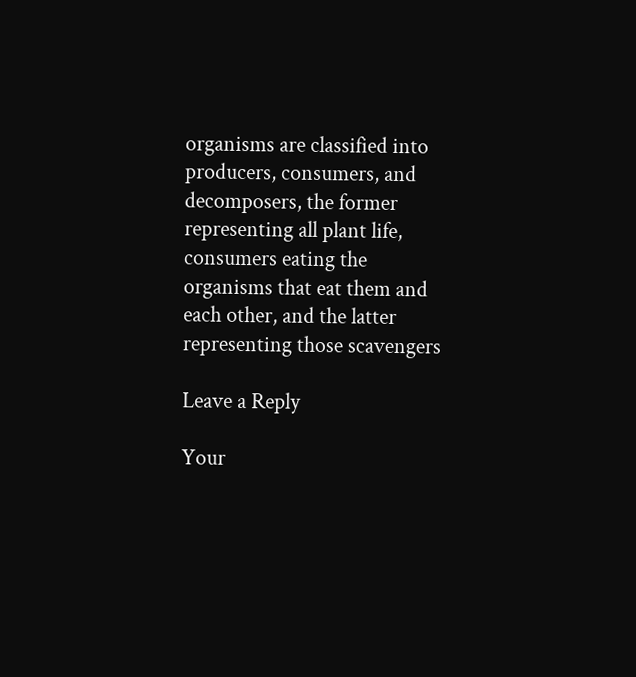organisms are classified into producers, consumers, and decomposers, the former representing all plant life, consumers eating the organisms that eat them and each other, and the latter representing those scavengers

Leave a Reply

Your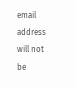email address will not be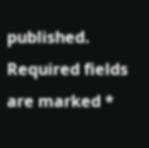published. Required fields are marked *